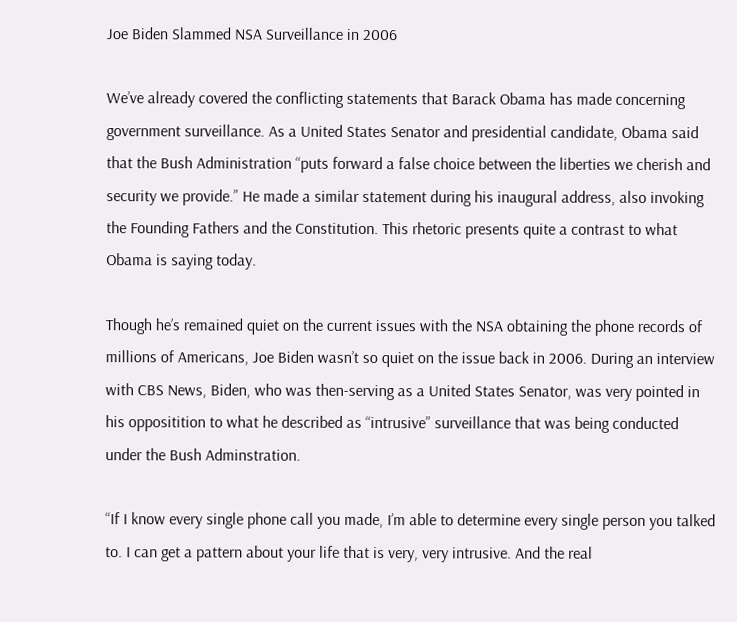Joe Biden Slammed NSA Surveillance in 2006

We’ve already covered the conflicting statements that Barack Obama has made concerning government surveillance. As a United States Senator and presidential candidate, Obama said that the Bush Administration “puts forward a false choice between the liberties we cherish and security we provide.” He made a similar statement during his inaugural address, also invoking the Founding Fathers and the Constitution. This rhetoric presents quite a contrast to what Obama is saying today.

Though he’s remained quiet on the current issues with the NSA obtaining the phone records of millions of Americans, Joe Biden wasn’t so quiet on the issue back in 2006. During an interview with CBS News, Biden, who was then-serving as a United States Senator, was very pointed in his oppositition to what he described as “intrusive” surveillance that was being conducted under the Bush Adminstration.

“If I know every single phone call you made, I’m able to determine every single person you talked to. I can get a pattern about your life that is very, very intrusive. And the real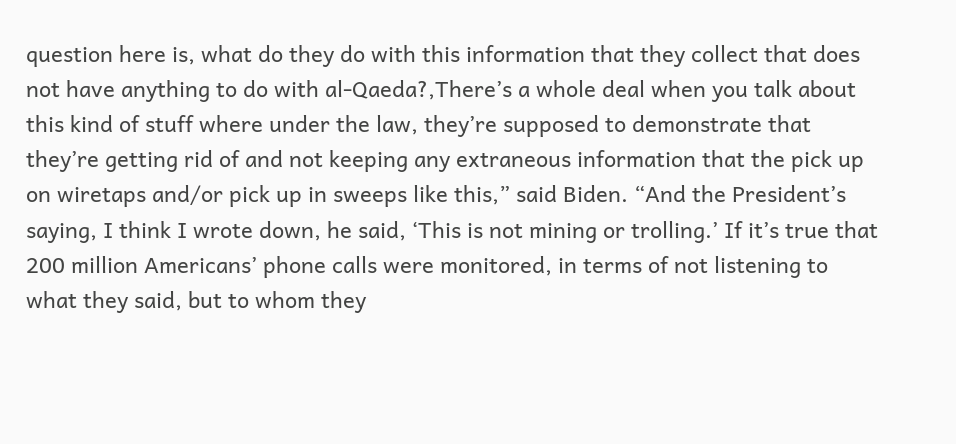question here is, what do they do with this information that they collect that does not have anything to do with al-Qaeda?,There’s a whole deal when you talk about this kind of stuff where under the law, they’re supposed to demonstrate that they’re getting rid of and not keeping any extraneous information that the pick up on wiretaps and/or pick up in sweeps like this,” said Biden. “And the President’s saying, I think I wrote down, he said, ‘This is not mining or trolling.’ If it’s true that 200 million Americans’ phone calls were monitored, in terms of not listening to what they said, but to whom they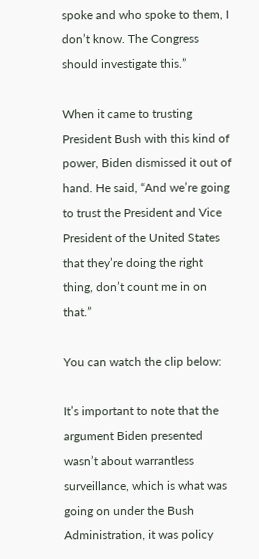spoke and who spoke to them, I don’t know. The Congress should investigate this.”

When it came to trusting President Bush with this kind of power, Biden dismissed it out of hand. He said, “And we’re going to trust the President and Vice President of the United States that they’re doing the right thing, don’t count me in on that.”

You can watch the clip below:

It’s important to note that the argument Biden presented wasn’t about warrantless surveillance, which is what was going on under the Bush Administration, it was policy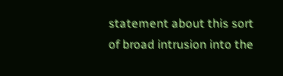statement about this sort of broad intrusion into the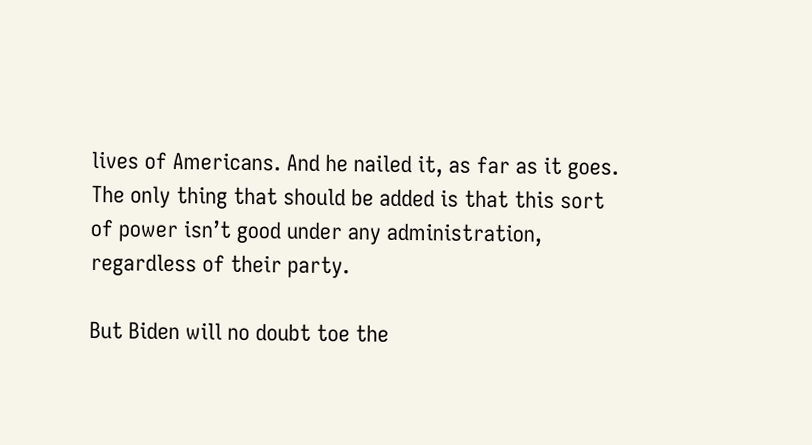lives of Americans. And he nailed it, as far as it goes. The only thing that should be added is that this sort of power isn’t good under any administration, regardless of their party.

But Biden will no doubt toe the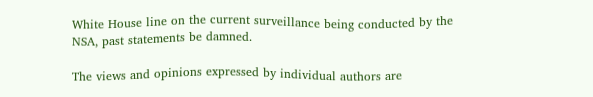White House line on the current surveillance being conducted by the NSA, past statements be damned.

The views and opinions expressed by individual authors are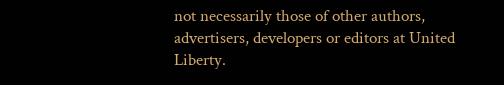not necessarily those of other authors, advertisers, developers or editors at United Liberty.